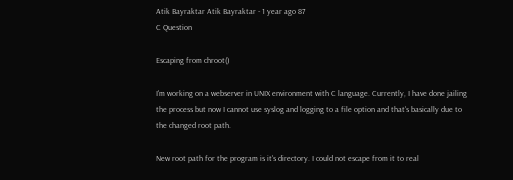Atik Bayraktar Atik Bayraktar - 1 year ago 87
C Question

Escaping from chroot()

I'm working on a webserver in UNIX environment with C language. Currently, I have done jailing the process but now I cannot use syslog and logging to a file option and that's basically due to the changed root path.

New root path for the program is it's directory. I could not escape from it to real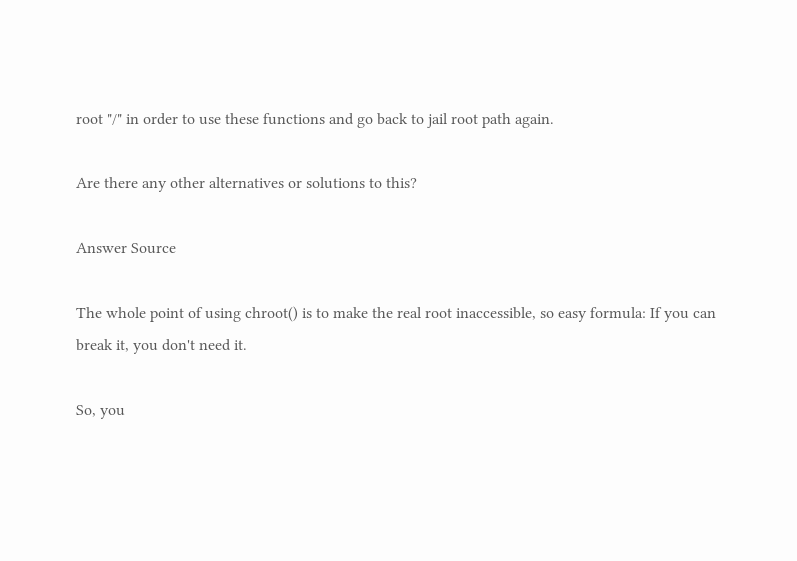root "/" in order to use these functions and go back to jail root path again.

Are there any other alternatives or solutions to this?

Answer Source

The whole point of using chroot() is to make the real root inaccessible, so easy formula: If you can break it, you don't need it.

So, you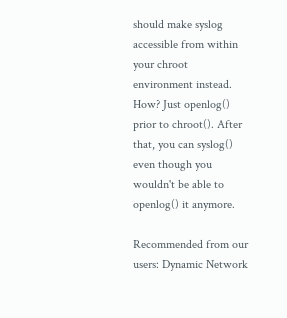should make syslog accessible from within your chroot environment instead. How? Just openlog() prior to chroot(). After that, you can syslog() even though you wouldn't be able to openlog() it anymore.

Recommended from our users: Dynamic Network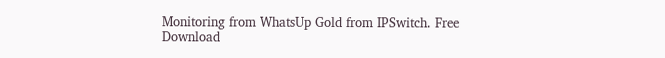Monitoring from WhatsUp Gold from IPSwitch. Free Download